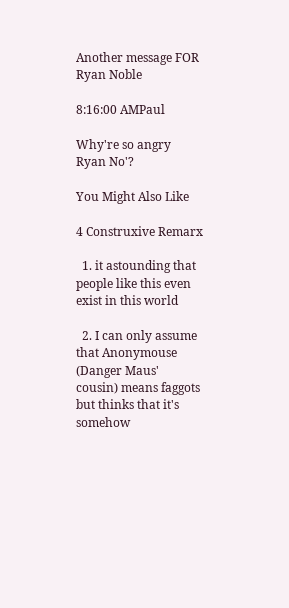Another message FOR Ryan Noble

8:16:00 AMPaul

Why're so angry Ryan No'?

You Might Also Like

4 Construxive Remarx

  1. it astounding that people like this even exist in this world

  2. I can only assume that Anonymouse (Danger Maus' cousin) means faggots but thinks that it's somehow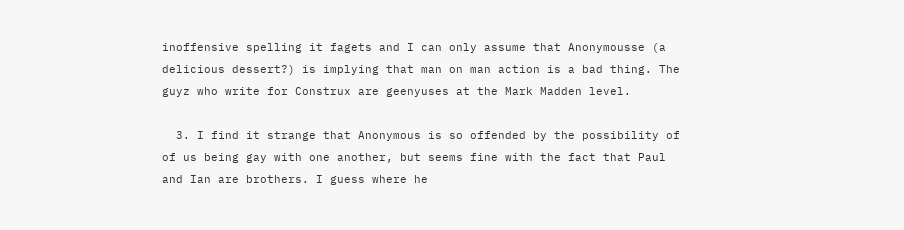inoffensive spelling it fagets and I can only assume that Anonymousse (a delicious dessert?) is implying that man on man action is a bad thing. The guyz who write for Construx are geenyuses at the Mark Madden level.

  3. I find it strange that Anonymous is so offended by the possibility of of us being gay with one another, but seems fine with the fact that Paul and Ian are brothers. I guess where he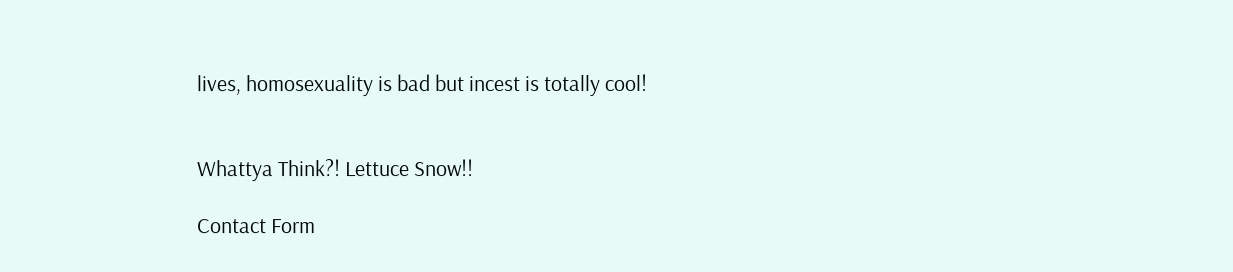lives, homosexuality is bad but incest is totally cool!


Whattya Think?! Lettuce Snow!!

Contact Form